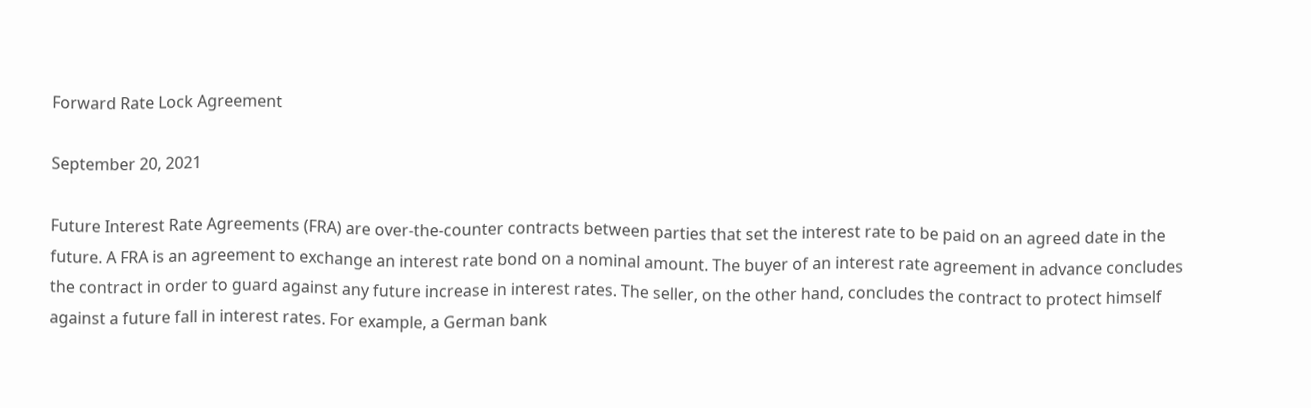Forward Rate Lock Agreement

September 20, 2021

Future Interest Rate Agreements (FRA) are over-the-counter contracts between parties that set the interest rate to be paid on an agreed date in the future. A FRA is an agreement to exchange an interest rate bond on a nominal amount. The buyer of an interest rate agreement in advance concludes the contract in order to guard against any future increase in interest rates. The seller, on the other hand, concludes the contract to protect himself against a future fall in interest rates. For example, a German bank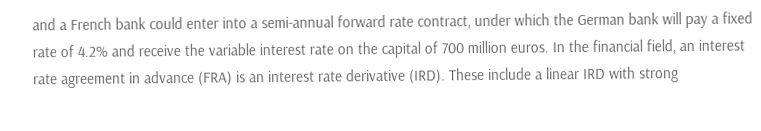and a French bank could enter into a semi-annual forward rate contract, under which the German bank will pay a fixed rate of 4.2% and receive the variable interest rate on the capital of 700 million euros. In the financial field, an interest rate agreement in advance (FRA) is an interest rate derivative (IRD). These include a linear IRD with strong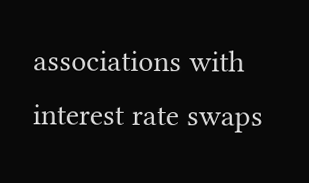associations with interest rate swaps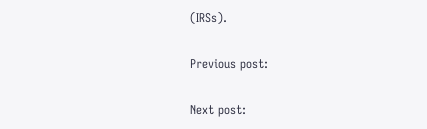(IRSs).

Previous post:

Next post: